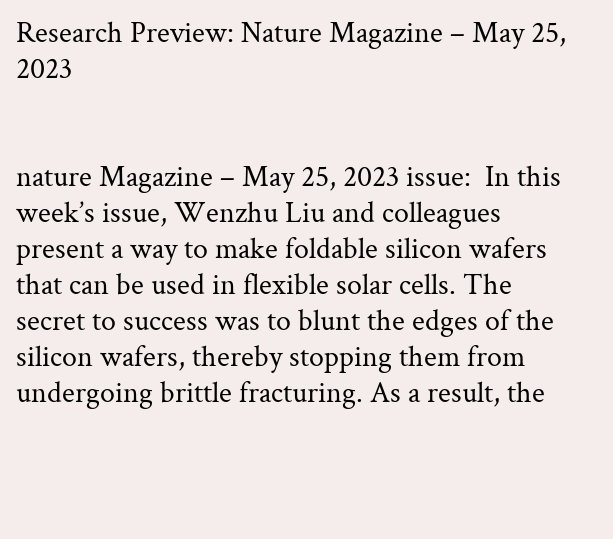Research Preview: Nature Magazine – May 25, 2023


nature Magazine – May 25, 2023 issue:  In this week’s issue, Wenzhu Liu and colleagues present a way to make foldable silicon wafers that can be used in flexible solar cells. The secret to success was to blunt the edges of the silicon wafers, thereby stopping them from undergoing brittle fracturing. As a result, the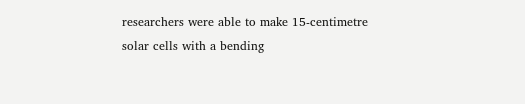researchers were able to make 15-centimetre solar cells with a bending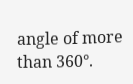angle of more  than 360°.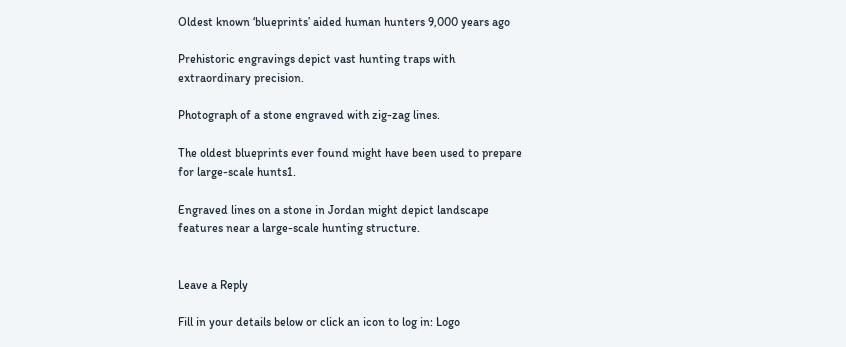Oldest known ‘blueprints’ aided human hunters 9,000 years ago

Prehistoric engravings depict vast hunting traps with extraordinary precision.

Photograph of a stone engraved with zig-zag lines.

The oldest blueprints ever found might have been used to prepare for large-scale hunts1.

Engraved lines on a stone in Jordan might depict landscape features near a large-scale hunting structure.


Leave a Reply

Fill in your details below or click an icon to log in: Logo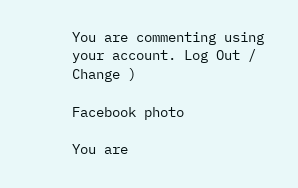You are commenting using your account. Log Out /  Change )

Facebook photo

You are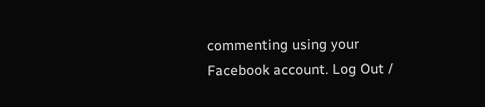commenting using your Facebook account. Log Out /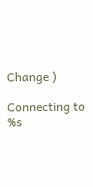Change )

Connecting to %s